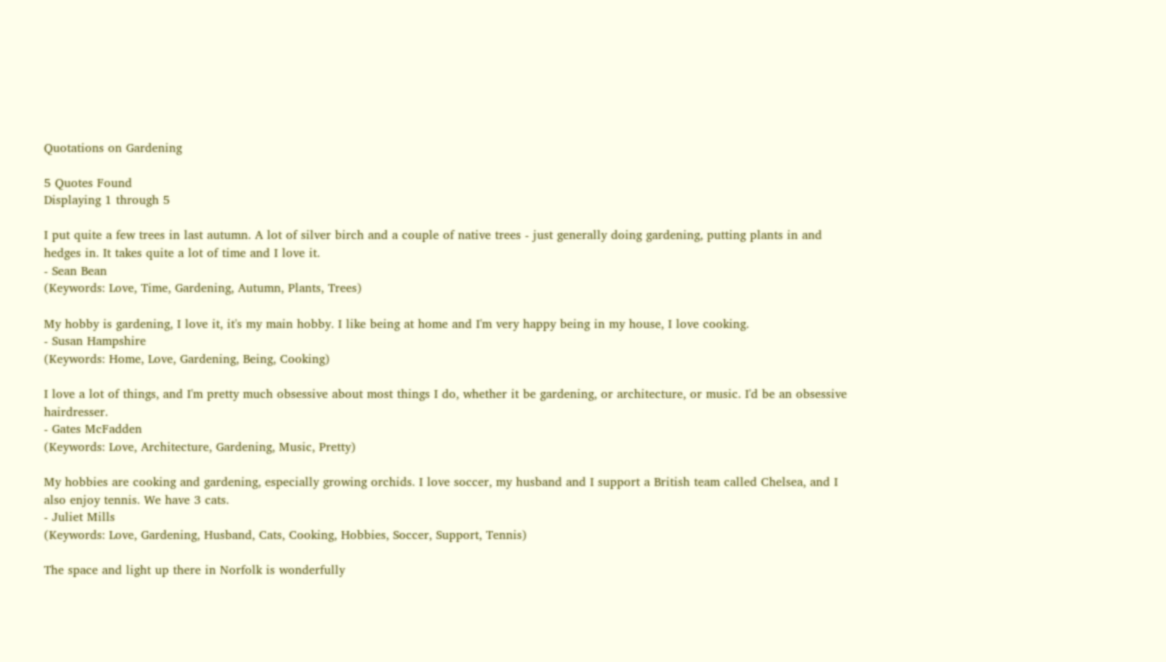Quotations on Gardening

5 Quotes Found
Displaying 1 through 5

I put quite a few trees in last autumn. A lot of silver birch and a couple of native trees - just generally doing gardening, putting plants in and hedges in. It takes quite a lot of time and I love it.
- Sean Bean
(Keywords: Love, Time, Gardening, Autumn, Plants, Trees)

My hobby is gardening, I love it, it's my main hobby. I like being at home and I'm very happy being in my house, I love cooking.
- Susan Hampshire
(Keywords: Home, Love, Gardening, Being, Cooking)

I love a lot of things, and I'm pretty much obsessive about most things I do, whether it be gardening, or architecture, or music. I'd be an obsessive hairdresser.
- Gates McFadden
(Keywords: Love, Architecture, Gardening, Music, Pretty)

My hobbies are cooking and gardening, especially growing orchids. I love soccer, my husband and I support a British team called Chelsea, and I also enjoy tennis. We have 3 cats.
- Juliet Mills
(Keywords: Love, Gardening, Husband, Cats, Cooking, Hobbies, Soccer, Support, Tennis)

The space and light up there in Norfolk is wonderfully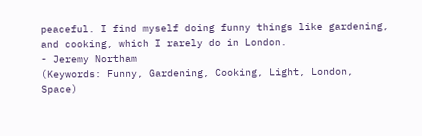peaceful. I find myself doing funny things like gardening, and cooking, which I rarely do in London.
- Jeremy Northam
(Keywords: Funny, Gardening, Cooking, Light, London, Space)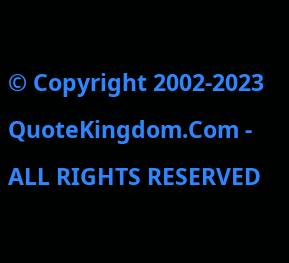© Copyright 2002-2023 QuoteKingdom.Com - ALL RIGHTS RESERVED